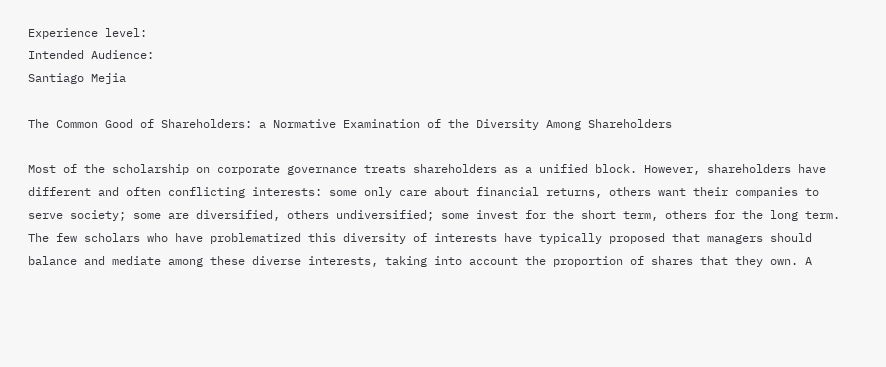Experience level:
Intended Audience:
Santiago Mejia

The Common Good of Shareholders: a Normative Examination of the Diversity Among Shareholders

Most of the scholarship on corporate governance treats shareholders as a unified block. However, shareholders have different and often conflicting interests: some only care about financial returns, others want their companies to serve society; some are diversified, others undiversified; some invest for the short term, others for the long term. The few scholars who have problematized this diversity of interests have typically proposed that managers should balance and mediate among these diverse interests, taking into account the proportion of shares that they own. A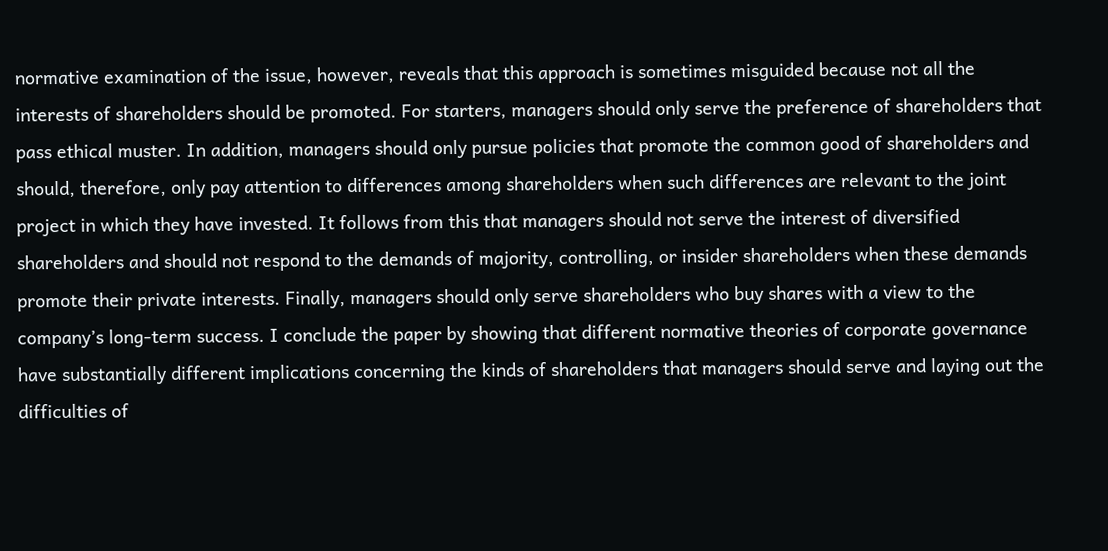normative examination of the issue, however, reveals that this approach is sometimes misguided because not all the interests of shareholders should be promoted. For starters, managers should only serve the preference of shareholders that pass ethical muster. In addition, managers should only pursue policies that promote the common good of shareholders and should, therefore, only pay attention to differences among shareholders when such differences are relevant to the joint project in which they have invested. It follows from this that managers should not serve the interest of diversified shareholders and should not respond to the demands of majority, controlling, or insider shareholders when these demands promote their private interests. Finally, managers should only serve shareholders who buy shares with a view to the company’s long-term success. I conclude the paper by showing that different normative theories of corporate governance have substantially different implications concerning the kinds of shareholders that managers should serve and laying out the difficulties of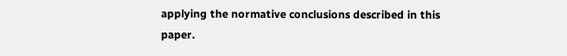applying the normative conclusions described in this paper.